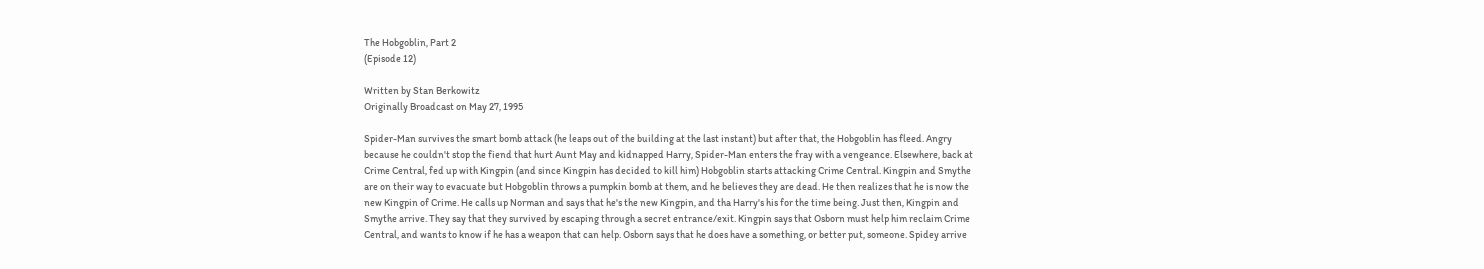The Hobgoblin, Part 2
(Episode 12)

Written by Stan Berkowitz
Originally Broadcast on May 27, 1995

Spider-Man survives the smart bomb attack (he leaps out of the building at the last instant) but after that, the Hobgoblin has fleed. Angry because he couldn't stop the fiend that hurt Aunt May and kidnapped Harry, Spider-Man enters the fray with a vengeance. Elsewhere, back at Crime Central, fed up with Kingpin (and since Kingpin has decided to kill him) Hobgoblin starts attacking Crime Central. Kingpin and Smythe are on their way to evacuate but Hobgoblin throws a pumpkin bomb at them, and he believes they are dead. He then realizes that he is now the new Kingpin of Crime. He calls up Norman and says that he's the new Kingpin, and tha Harry's his for the time being. Just then, Kingpin and Smythe arrive. They say that they survived by escaping through a secret entrance/exit. Kingpin says that Osborn must help him reclaim Crime Central, and wants to know if he has a weapon that can help. Osborn says that he does have a something, or better put, someone. Spidey arrive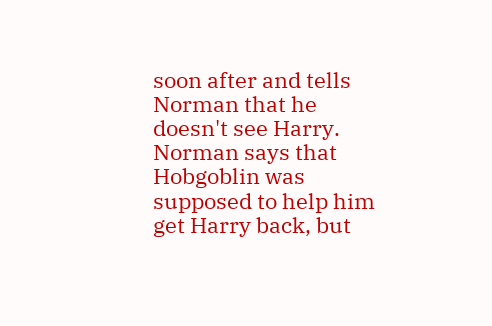soon after and tells Norman that he doesn't see Harry. Norman says that Hobgoblin was supposed to help him get Harry back, but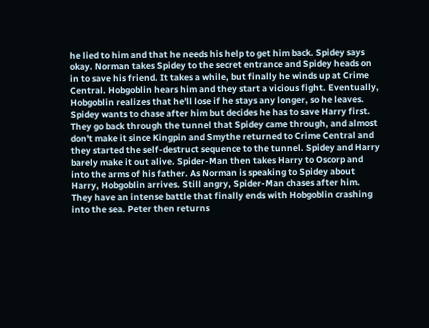he lied to him and that he needs his help to get him back. Spidey says okay. Norman takes Spidey to the secret entrance and Spidey heads on in to save his friend. It takes a while, but finally he winds up at Crime Central. Hobgoblin hears him and they start a vicious fight. Eventually, Hobgoblin realizes that he'll lose if he stays any longer, so he leaves. Spidey wants to chase after him but decides he has to save Harry first. They go back through the tunnel that Spidey came through, and almost don't make it since Kingpin and Smythe returned to Crime Central and they started the self-destruct sequence to the tunnel. Spidey and Harry barely make it out alive. Spider-Man then takes Harry to Oscorp and into the arms of his father. As Norman is speaking to Spidey about Harry, Hobgoblin arrives. Still angry, Spider-Man chases after him. They have an intense battle that finally ends with Hobgoblin crashing into the sea. Peter then returns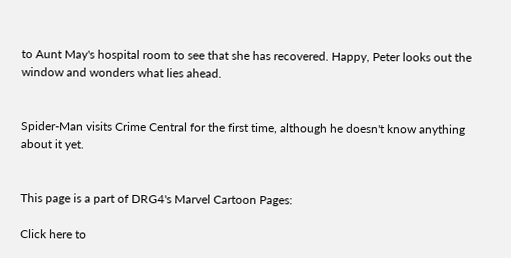to Aunt May's hospital room to see that she has recovered. Happy, Peter looks out the window and wonders what lies ahead.


Spider-Man visits Crime Central for the first time, although he doesn't know anything about it yet.


This page is a part of DRG4's Marvel Cartoon Pages:

Click here to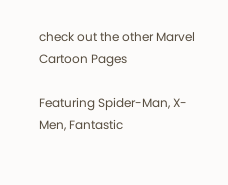check out the other Marvel Cartoon Pages

Featuring Spider-Man, X-Men, Fantastic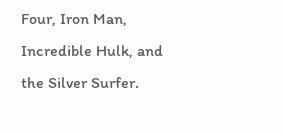Four, Iron Man, Incredible Hulk, and the Silver Surfer.